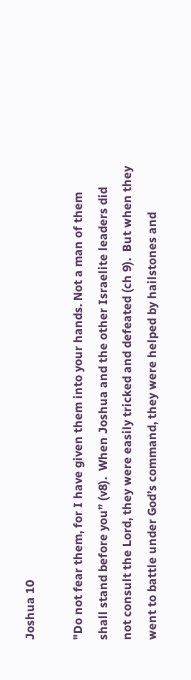Joshua 10

"Do not fear them, for I have given them into your hands. Not a man of them shall stand before you” (v8).  When Joshua and the other Israelite leaders did not consult the Lord, they were easily tricked and defeated (ch 9).  But when they went to battle under God’s command, they were helped by hailstones and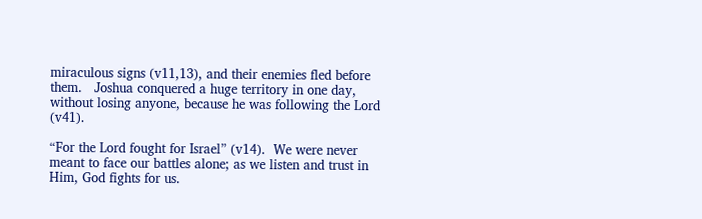miraculous signs (v11,13), and their enemies fled before them.   Joshua conquered a huge territory in one day, without losing anyone, because he was following the Lord (v41).

“For the Lord fought for Israel” (v14).  We were never meant to face our battles alone; as we listen and trust in Him, God fights for us.